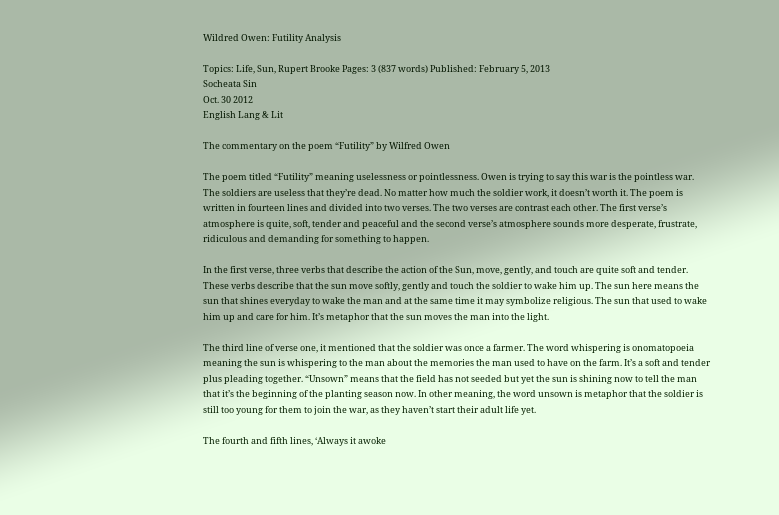Wildred Owen: Futility Analysis

Topics: Life, Sun, Rupert Brooke Pages: 3 (837 words) Published: February 5, 2013
Socheata Sin
Oct. 30 2012
English Lang & Lit

The commentary on the poem “Futility” by Wilfred Owen

The poem titled “Futility” meaning uselessness or pointlessness. Owen is trying to say this war is the pointless war. The soldiers are useless that they’re dead. No matter how much the soldier work, it doesn’t worth it. The poem is written in fourteen lines and divided into two verses. The two verses are contrast each other. The first verse’s atmosphere is quite, soft, tender and peaceful and the second verse’s atmosphere sounds more desperate, frustrate, ridiculous and demanding for something to happen.

In the first verse, three verbs that describe the action of the Sun, move, gently, and touch are quite soft and tender. These verbs describe that the sun move softly, gently and touch the soldier to wake him up. The sun here means the sun that shines everyday to wake the man and at the same time it may symbolize religious. The sun that used to wake him up and care for him. It’s metaphor that the sun moves the man into the light.

The third line of verse one, it mentioned that the soldier was once a farmer. The word whispering is onomatopoeia meaning the sun is whispering to the man about the memories the man used to have on the farm. It’s a soft and tender plus pleading together. “Unsown” means that the field has not seeded but yet the sun is shining now to tell the man that it’s the beginning of the planting season now. In other meaning, the word unsown is metaphor that the soldier is still too young for them to join the war, as they haven’t start their adult life yet.

The fourth and fifth lines, ‘Always it awoke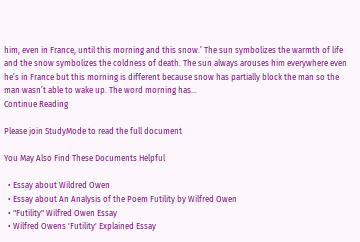him, even in France, until this morning and this snow.’ The sun symbolizes the warmth of life and the snow symbolizes the coldness of death. The sun always arouses him everywhere even he’s in France but this morning is different because snow has partially block the man so the man wasn’t able to wake up. The word morning has...
Continue Reading

Please join StudyMode to read the full document

You May Also Find These Documents Helpful

  • Essay about Wildred Owen
  • Essay about An Analysis of the Poem Futility by Wilfred Owen
  • "Futility" Wilfred Owen Essay
  • Wilfred Owens 'Futility' Explained Essay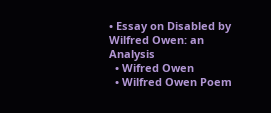• Essay on Disabled by Wilfred Owen: an Analysis
  • Wifred Owen
  • Wilfred Owen Poem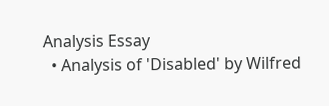Analysis Essay
  • Analysis of 'Disabled' by Wilfred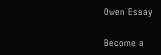Owen Essay

Become a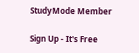StudyMode Member

Sign Up - It's Free